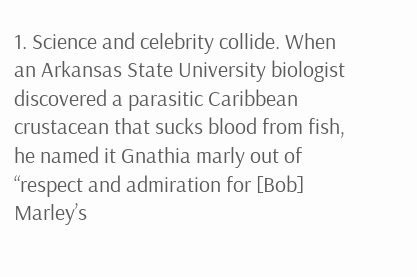1. Science and celebrity collide. When an Arkansas State University biologist discovered a parasitic Caribbean crustacean that sucks blood from fish, he named it Gnathia marly out of “respect and admiration for [Bob] Marley’s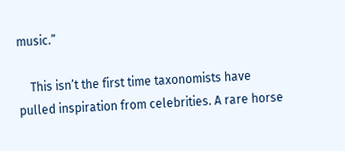music.”

    This isn’t the first time taxonomists have pulled inspiration from celebrities. A rare horse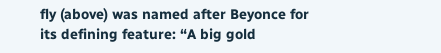fly (above) was named after Beyonce for its defining feature: “A big gold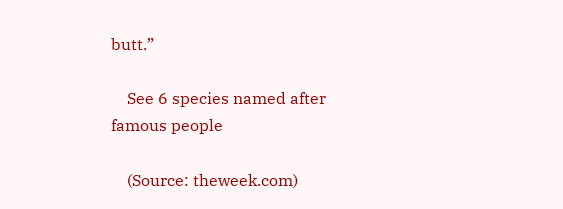butt.”

    See 6 species named after famous people

    (Source: theweek.com)